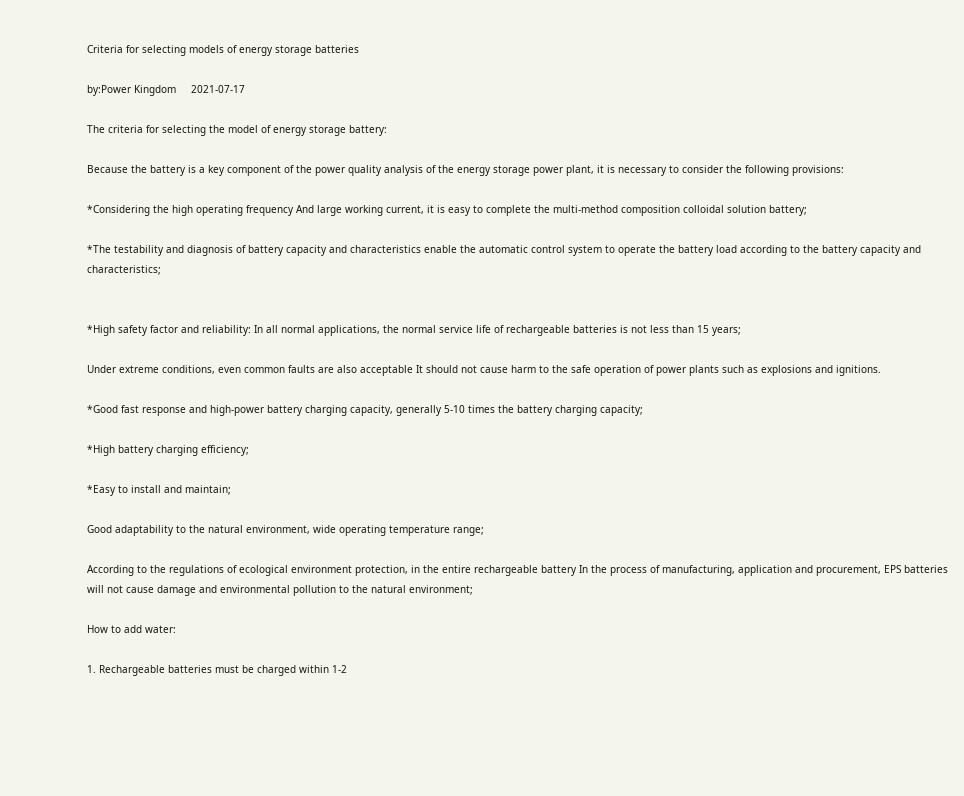Criteria for selecting models of energy storage batteries

by:Power Kingdom     2021-07-17

The criteria for selecting the model of energy storage battery:

Because the battery is a key component of the power quality analysis of the energy storage power plant, it is necessary to consider the following provisions:

*Considering the high operating frequency And large working current, it is easy to complete the multi-method composition colloidal solution battery;

*The testability and diagnosis of battery capacity and characteristics enable the automatic control system to operate the battery load according to the battery capacity and characteristics;


*High safety factor and reliability: In all normal applications, the normal service life of rechargeable batteries is not less than 15 years;

Under extreme conditions, even common faults are also acceptable It should not cause harm to the safe operation of power plants such as explosions and ignitions.

*Good fast response and high-power battery charging capacity, generally 5-10 times the battery charging capacity;

*High battery charging efficiency;

*Easy to install and maintain;

Good adaptability to the natural environment, wide operating temperature range;

According to the regulations of ecological environment protection, in the entire rechargeable battery In the process of manufacturing, application and procurement, EPS batteries will not cause damage and environmental pollution to the natural environment;

How to add water:

1. Rechargeable batteries must be charged within 1-2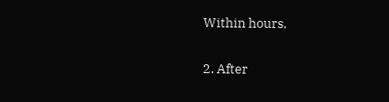Within hours.

2. After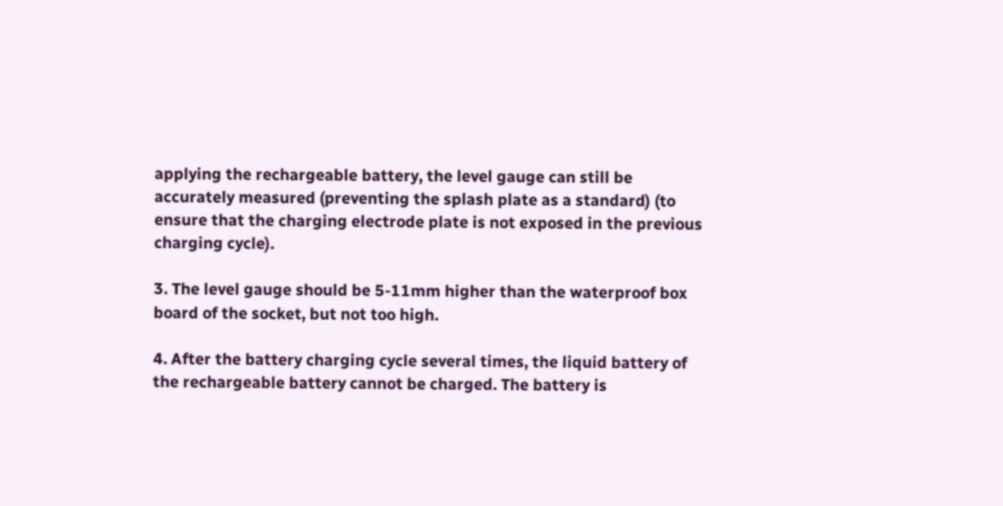applying the rechargeable battery, the level gauge can still be accurately measured (preventing the splash plate as a standard) (to ensure that the charging electrode plate is not exposed in the previous charging cycle).

3. The level gauge should be 5-11mm higher than the waterproof box board of the socket, but not too high.

4. After the battery charging cycle several times, the liquid battery of the rechargeable battery cannot be charged. The battery is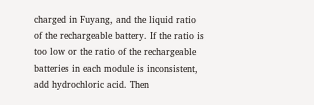charged in Fuyang, and the liquid ratio of the rechargeable battery. If the ratio is too low or the ratio of the rechargeable batteries in each module is inconsistent, add hydrochloric acid. Then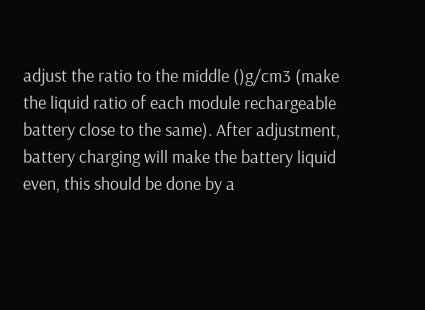adjust the ratio to the middle ()g/cm3 (make the liquid ratio of each module rechargeable battery close to the same). After adjustment, battery charging will make the battery liquid even, this should be done by a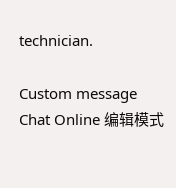technician.

Custom message
Chat Online 编辑模式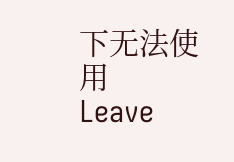下无法使用
Leave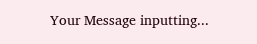Your Message inputting...